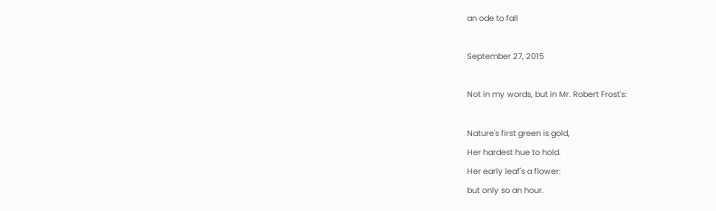an ode to fall

September 27, 2015

Not in my words, but in Mr. Robert Frost's:

Nature's first green is gold,
Her hardest hue to hold.
Her early leaf's a flower:
but only so an hour.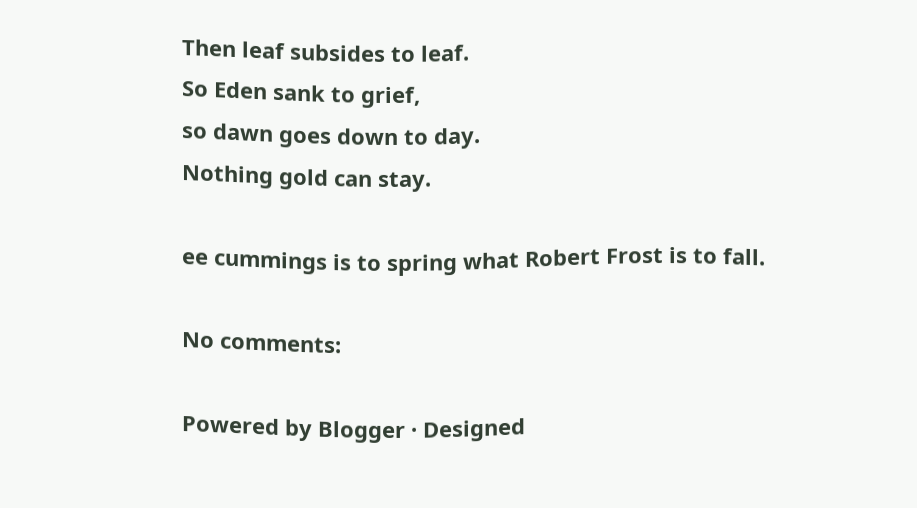Then leaf subsides to leaf.
So Eden sank to grief,
so dawn goes down to day.
Nothing gold can stay.

ee cummings is to spring what Robert Frost is to fall.

No comments:

Powered by Blogger · Designed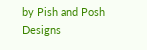by Pish and Posh Designs